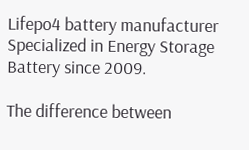Lifepo4 battery manufacturer Specialized in Energy Storage Battery since 2009.

The difference between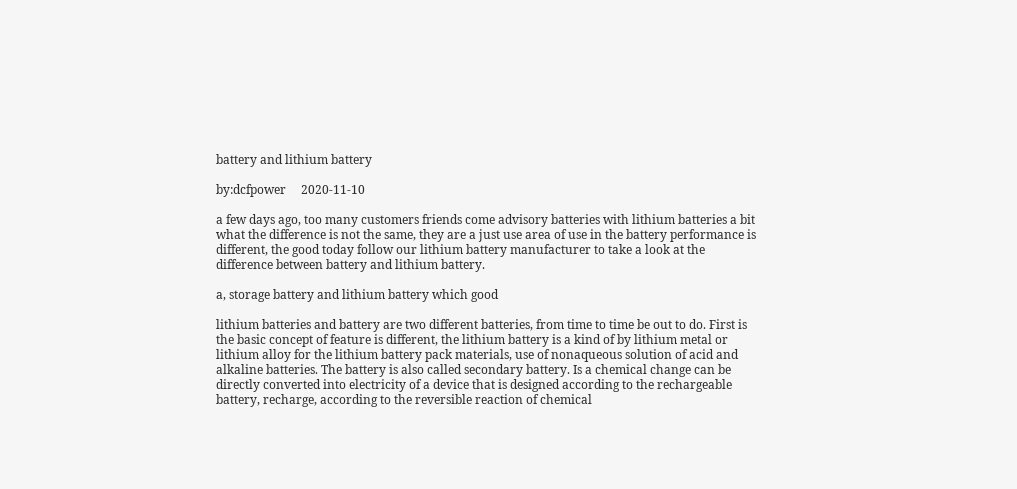battery and lithium battery

by:dcfpower     2020-11-10

a few days ago, too many customers friends come advisory batteries with lithium batteries a bit what the difference is not the same, they are a just use area of use in the battery performance is different, the good today follow our lithium battery manufacturer to take a look at the difference between battery and lithium battery.

a, storage battery and lithium battery which good

lithium batteries and battery are two different batteries, from time to time be out to do. First is the basic concept of feature is different, the lithium battery is a kind of by lithium metal or lithium alloy for the lithium battery pack materials, use of nonaqueous solution of acid and alkaline batteries. The battery is also called secondary battery. Is a chemical change can be directly converted into electricity of a device that is designed according to the rechargeable battery, recharge, according to the reversible reaction of chemical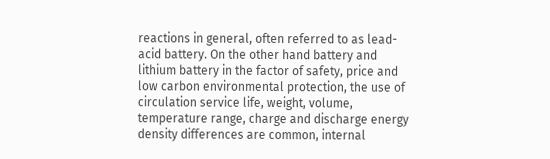reactions in general, often referred to as lead-acid battery. On the other hand battery and lithium battery in the factor of safety, price and low carbon environmental protection, the use of circulation service life, weight, volume, temperature range, charge and discharge energy density differences are common, internal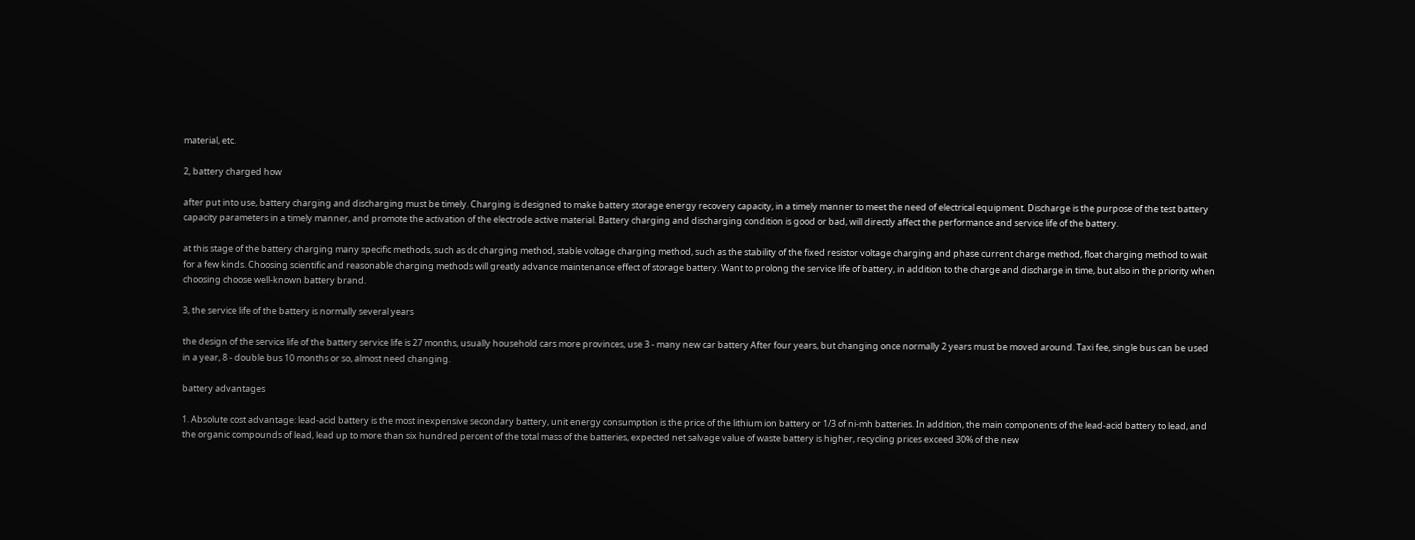material, etc.

2, battery charged how

after put into use, battery charging and discharging must be timely. Charging is designed to make battery storage energy recovery capacity, in a timely manner to meet the need of electrical equipment. Discharge is the purpose of the test battery capacity parameters in a timely manner, and promote the activation of the electrode active material. Battery charging and discharging condition is good or bad, will directly affect the performance and service life of the battery.

at this stage of the battery charging many specific methods, such as dc charging method, stable voltage charging method, such as the stability of the fixed resistor voltage charging and phase current charge method, float charging method to wait for a few kinds. Choosing scientific and reasonable charging methods will greatly advance maintenance effect of storage battery. Want to prolong the service life of battery, in addition to the charge and discharge in time, but also in the priority when choosing choose well-known battery brand.

3, the service life of the battery is normally several years

the design of the service life of the battery service life is 27 months, usually household cars more provinces, use 3 - many new car battery After four years, but changing once normally 2 years must be moved around. Taxi fee, single bus can be used in a year, 8 - double bus 10 months or so, almost need changing.

battery advantages

1. Absolute cost advantage: lead-acid battery is the most inexpensive secondary battery, unit energy consumption is the price of the lithium ion battery or 1/3 of ni-mh batteries. In addition, the main components of the lead-acid battery to lead, and the organic compounds of lead, lead up to more than six hundred percent of the total mass of the batteries, expected net salvage value of waste battery is higher, recycling prices exceed 30% of the new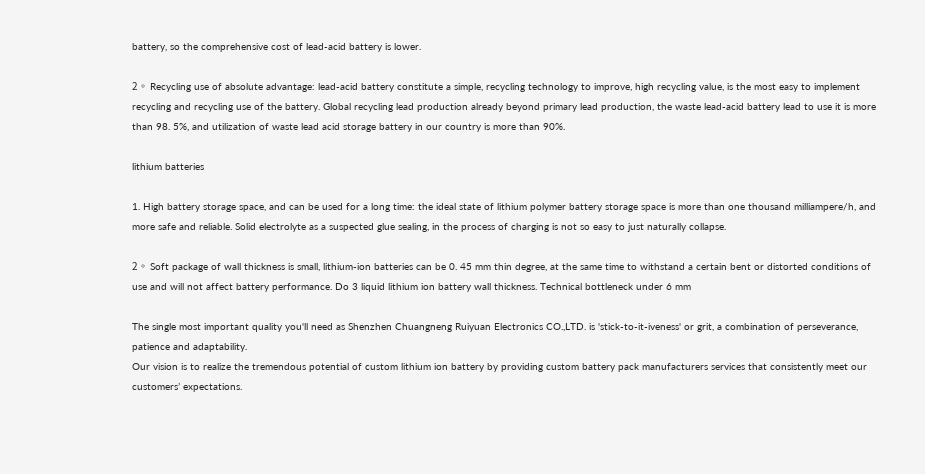battery, so the comprehensive cost of lead-acid battery is lower.

2。 Recycling use of absolute advantage: lead-acid battery constitute a simple, recycling technology to improve, high recycling value, is the most easy to implement recycling and recycling use of the battery. Global recycling lead production already beyond primary lead production, the waste lead-acid battery lead to use it is more than 98. 5%, and utilization of waste lead acid storage battery in our country is more than 90%.

lithium batteries

1. High battery storage space, and can be used for a long time: the ideal state of lithium polymer battery storage space is more than one thousand milliampere/h, and more safe and reliable. Solid electrolyte as a suspected glue sealing, in the process of charging is not so easy to just naturally collapse.

2。 Soft package of wall thickness is small, lithium-ion batteries can be 0. 45 mm thin degree, at the same time to withstand a certain bent or distorted conditions of use and will not affect battery performance. Do 3 liquid lithium ion battery wall thickness. Technical bottleneck under 6 mm

The single most important quality you'll need as Shenzhen Chuangneng Ruiyuan Electronics CO.,LTD. is 'stick-to-it-iveness' or grit, a combination of perseverance, patience and adaptability.
Our vision is to realize the tremendous potential of custom lithium ion battery by providing custom battery pack manufacturers services that consistently meet our customers’ expectations.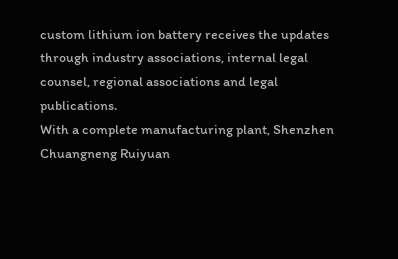custom lithium ion battery receives the updates through industry associations, internal legal counsel, regional associations and legal publications.
With a complete manufacturing plant, Shenzhen Chuangneng Ruiyuan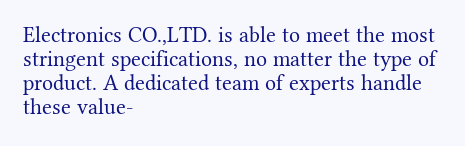Electronics CO.,LTD. is able to meet the most stringent specifications, no matter the type of product. A dedicated team of experts handle these value-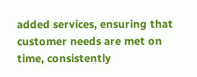added services, ensuring that customer needs are met on time, consistently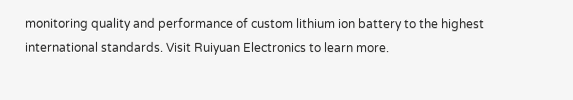monitoring quality and performance of custom lithium ion battery to the highest international standards. Visit Ruiyuan Electronics to learn more.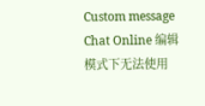Custom message
Chat Online 编辑模式下无法使用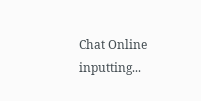Chat Online inputting...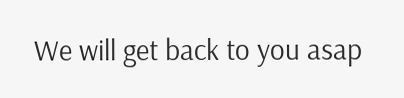We will get back to you asap